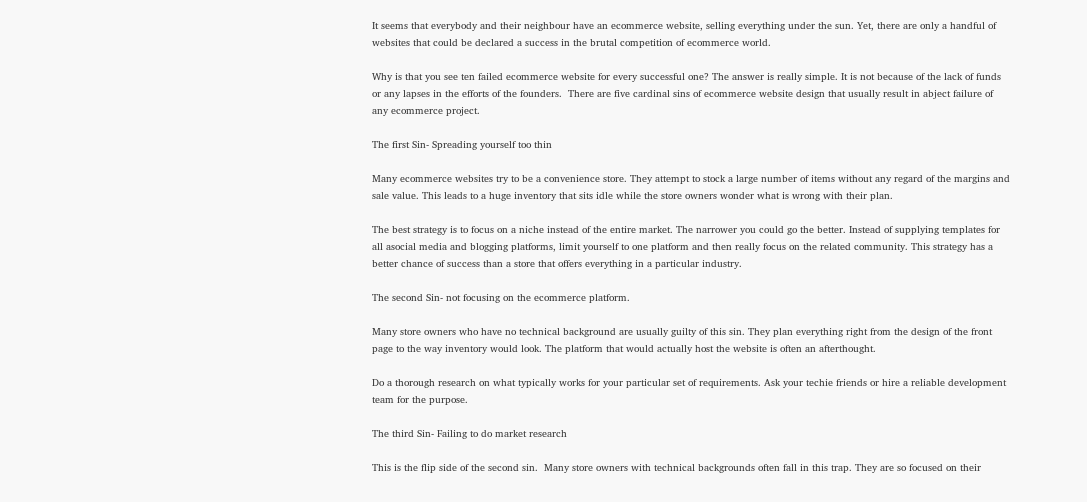It seems that everybody and their neighbour have an ecommerce website, selling everything under the sun. Yet, there are only a handful of websites that could be declared a success in the brutal competition of ecommerce world.

Why is that you see ten failed ecommerce website for every successful one? The answer is really simple. It is not because of the lack of funds or any lapses in the efforts of the founders.  There are five cardinal sins of ecommerce website design that usually result in abject failure of any ecommerce project.

The first Sin- Spreading yourself too thin

Many ecommerce websites try to be a convenience store. They attempt to stock a large number of items without any regard of the margins and sale value. This leads to a huge inventory that sits idle while the store owners wonder what is wrong with their plan.

The best strategy is to focus on a niche instead of the entire market. The narrower you could go the better. Instead of supplying templates for all asocial media and blogging platforms, limit yourself to one platform and then really focus on the related community. This strategy has a better chance of success than a store that offers everything in a particular industry.

The second Sin- not focusing on the ecommerce platform.

Many store owners who have no technical background are usually guilty of this sin. They plan everything right from the design of the front page to the way inventory would look. The platform that would actually host the website is often an afterthought.

Do a thorough research on what typically works for your particular set of requirements. Ask your techie friends or hire a reliable development team for the purpose.

The third Sin- Failing to do market research

This is the flip side of the second sin.  Many store owners with technical backgrounds often fall in this trap. They are so focused on their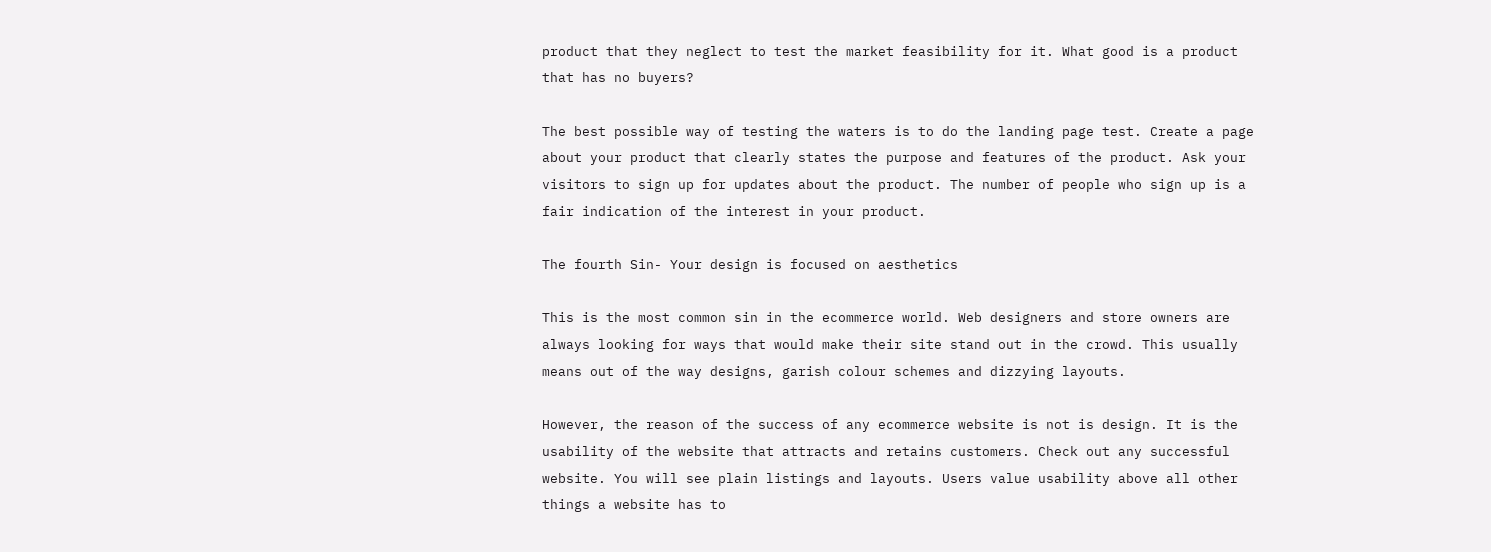product that they neglect to test the market feasibility for it. What good is a product that has no buyers?

The best possible way of testing the waters is to do the landing page test. Create a page about your product that clearly states the purpose and features of the product. Ask your visitors to sign up for updates about the product. The number of people who sign up is a fair indication of the interest in your product.

The fourth Sin- Your design is focused on aesthetics

This is the most common sin in the ecommerce world. Web designers and store owners are always looking for ways that would make their site stand out in the crowd. This usually means out of the way designs, garish colour schemes and dizzying layouts.

However, the reason of the success of any ecommerce website is not is design. It is the usability of the website that attracts and retains customers. Check out any successful website. You will see plain listings and layouts. Users value usability above all other things a website has to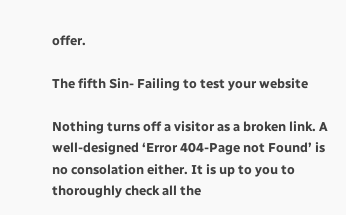offer.

The fifth Sin- Failing to test your website

Nothing turns off a visitor as a broken link. A well-designed ‘Error 404-Page not Found’ is no consolation either. It is up to you to thoroughly check all the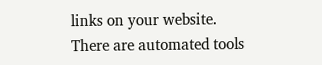links on your website. There are automated tools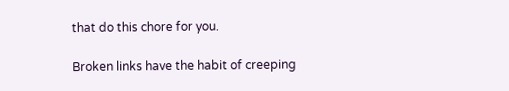that do this chore for you.

Broken links have the habit of creeping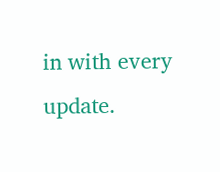in with every update.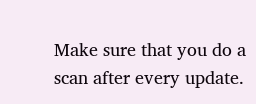Make sure that you do a scan after every update.